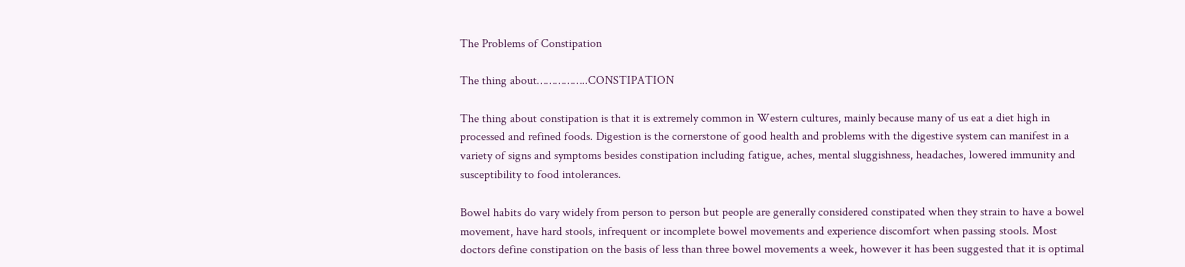The Problems of Constipation

The thing about……………..CONSTIPATION

The thing about constipation is that it is extremely common in Western cultures, mainly because many of us eat a diet high in processed and refined foods. Digestion is the cornerstone of good health and problems with the digestive system can manifest in a variety of signs and symptoms besides constipation including fatigue, aches, mental sluggishness, headaches, lowered immunity and susceptibility to food intolerances.

Bowel habits do vary widely from person to person but people are generally considered constipated when they strain to have a bowel movement, have hard stools, infrequent or incomplete bowel movements and experience discomfort when passing stools. Most doctors define constipation on the basis of less than three bowel movements a week, however it has been suggested that it is optimal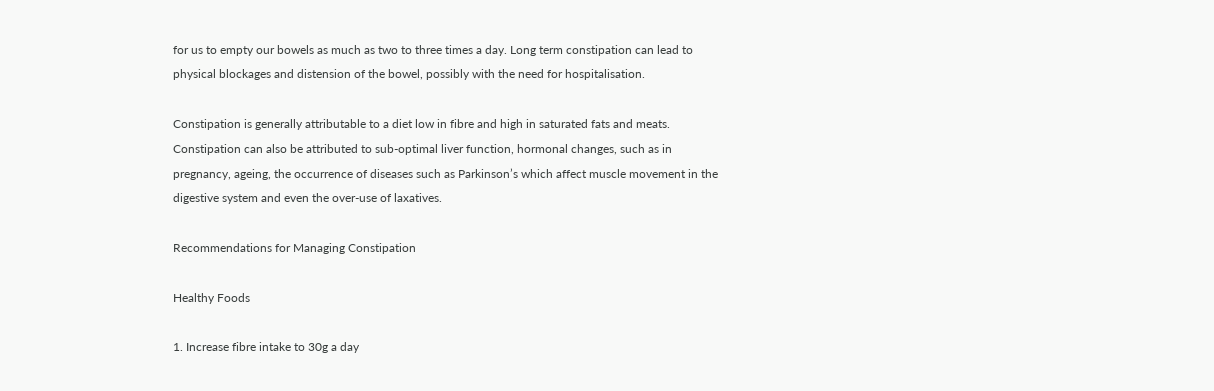for us to empty our bowels as much as two to three times a day. Long term constipation can lead to physical blockages and distension of the bowel, possibly with the need for hospitalisation.

Constipation is generally attributable to a diet low in fibre and high in saturated fats and meats. Constipation can also be attributed to sub-optimal liver function, hormonal changes, such as in pregnancy, ageing, the occurrence of diseases such as Parkinson’s which affect muscle movement in the digestive system and even the over-use of laxatives.

Recommendations for Managing Constipation

Healthy Foods

1. Increase fibre intake to 30g a day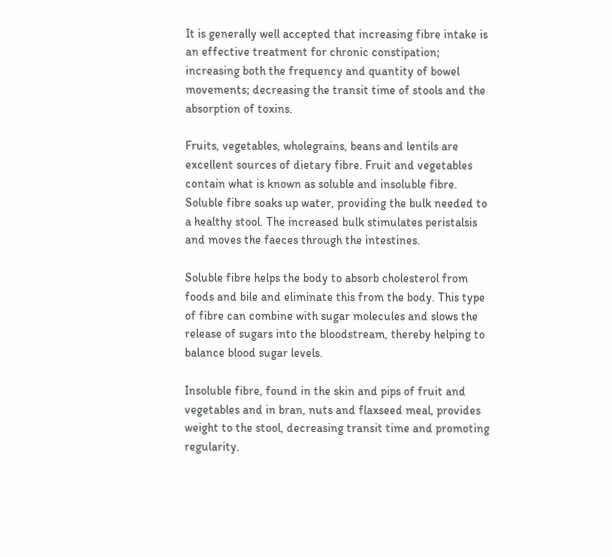It is generally well accepted that increasing fibre intake is an effective treatment for chronic constipation; increasing both the frequency and quantity of bowel movements; decreasing the transit time of stools and the absorption of toxins.

Fruits, vegetables, wholegrains, beans and lentils are excellent sources of dietary fibre. Fruit and vegetables contain what is known as soluble and insoluble fibre. Soluble fibre soaks up water, providing the bulk needed to a healthy stool. The increased bulk stimulates peristalsis and moves the faeces through the intestines.

Soluble fibre helps the body to absorb cholesterol from foods and bile and eliminate this from the body. This type of fibre can combine with sugar molecules and slows the release of sugars into the bloodstream, thereby helping to balance blood sugar levels.

Insoluble fibre, found in the skin and pips of fruit and vegetables and in bran, nuts and flaxseed meal, provides weight to the stool, decreasing transit time and promoting regularity.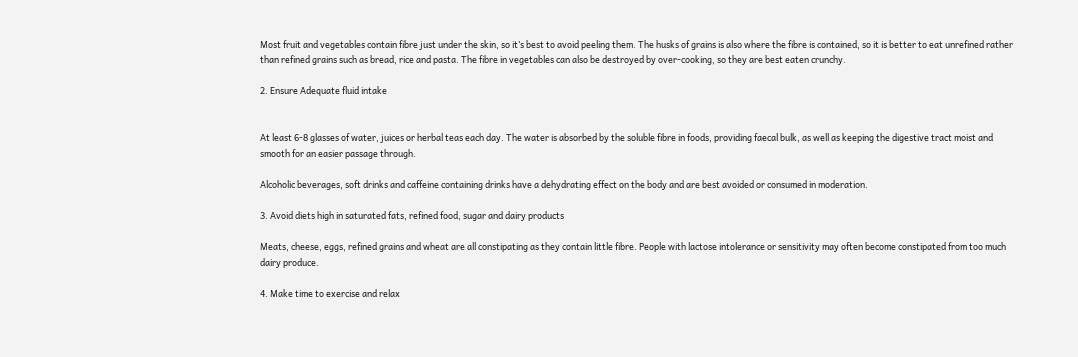Most fruit and vegetables contain fibre just under the skin, so it’s best to avoid peeling them. The husks of grains is also where the fibre is contained, so it is better to eat unrefined rather than refined grains such as bread, rice and pasta. The fibre in vegetables can also be destroyed by over-cooking, so they are best eaten crunchy.

2. Ensure Adequate fluid intake


At least 6-8 glasses of water, juices or herbal teas each day. The water is absorbed by the soluble fibre in foods, providing faecal bulk, as well as keeping the digestive tract moist and smooth for an easier passage through.

Alcoholic beverages, soft drinks and caffeine containing drinks have a dehydrating effect on the body and are best avoided or consumed in moderation.

3. Avoid diets high in saturated fats, refined food, sugar and dairy products

Meats, cheese, eggs, refined grains and wheat are all constipating as they contain little fibre. People with lactose intolerance or sensitivity may often become constipated from too much dairy produce.

4. Make time to exercise and relax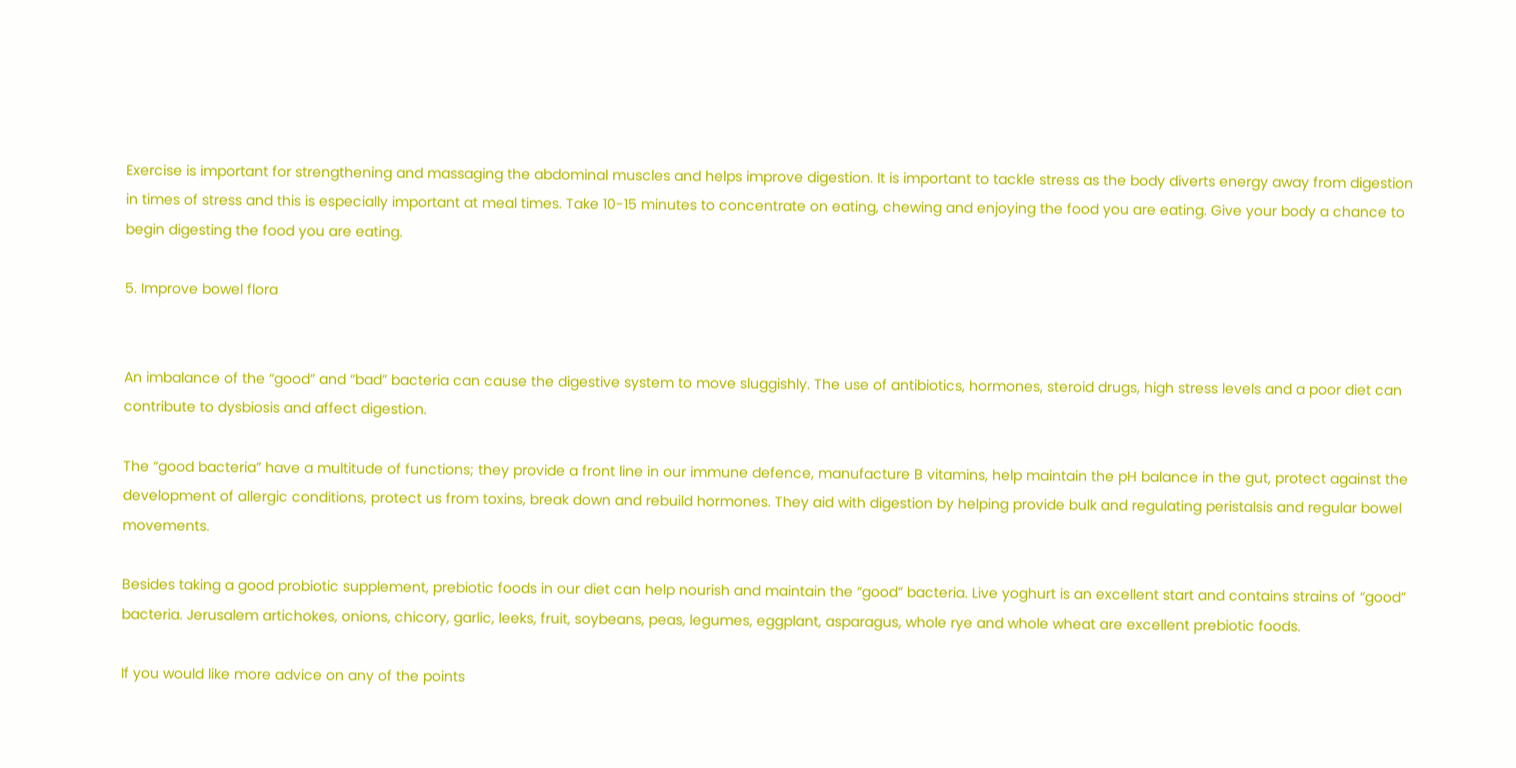Exercise is important for strengthening and massaging the abdominal muscles and helps improve digestion. It is important to tackle stress as the body diverts energy away from digestion in times of stress and this is especially important at meal times. Take 10-15 minutes to concentrate on eating, chewing and enjoying the food you are eating. Give your body a chance to begin digesting the food you are eating.

5. Improve bowel flora


An imbalance of the “good” and “bad” bacteria can cause the digestive system to move sluggishly. The use of antibiotics, hormones, steroid drugs, high stress levels and a poor diet can contribute to dysbiosis and affect digestion.

The “good bacteria” have a multitude of functions; they provide a front line in our immune defence, manufacture B vitamins, help maintain the pH balance in the gut, protect against the development of allergic conditions, protect us from toxins, break down and rebuild hormones. They aid with digestion by helping provide bulk and regulating peristalsis and regular bowel movements.

Besides taking a good probiotic supplement, prebiotic foods in our diet can help nourish and maintain the “good” bacteria. Live yoghurt is an excellent start and contains strains of “good” bacteria. Jerusalem artichokes, onions, chicory, garlic, leeks, fruit, soybeans, peas, legumes, eggplant, asparagus, whole rye and whole wheat are excellent prebiotic foods.

If you would like more advice on any of the points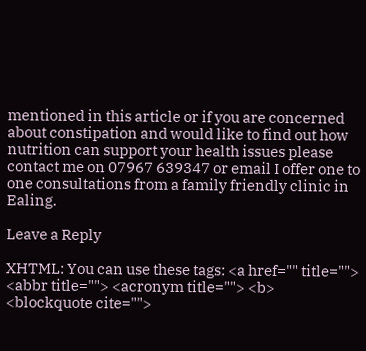mentioned in this article or if you are concerned about constipation and would like to find out how nutrition can support your health issues please contact me on 07967 639347 or email I offer one to one consultations from a family friendly clinic in Ealing.

Leave a Reply

XHTML: You can use these tags: <a href="" title=""> <abbr title=""> <acronym title=""> <b> <blockquote cite="">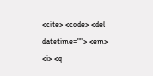<cite> <code> <del datetime=""> <em> <i> <q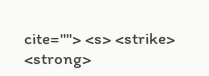cite=""> <s> <strike> <strong>